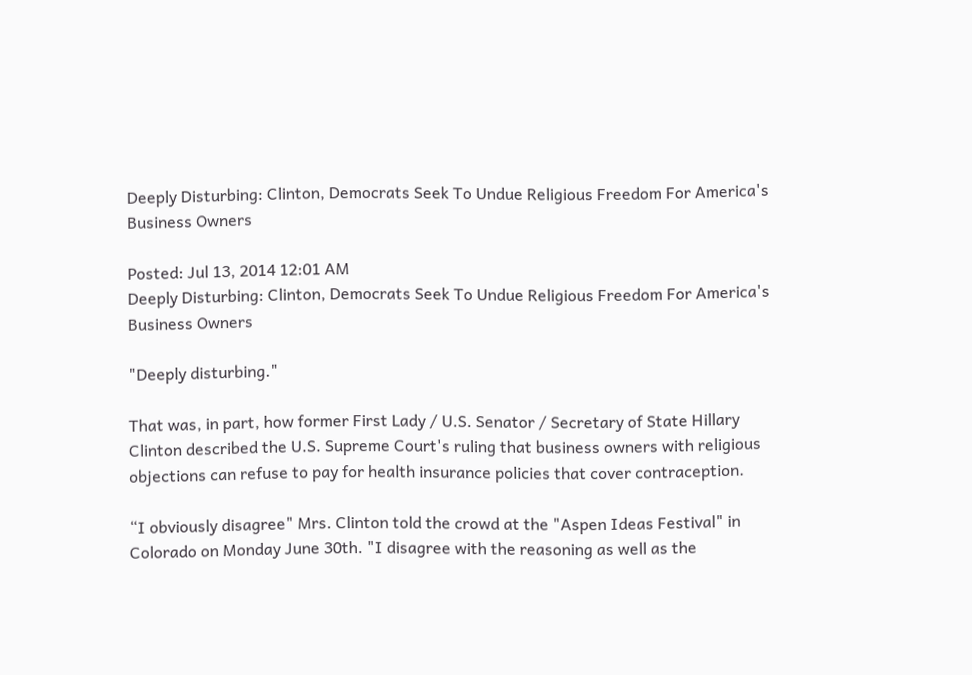Deeply Disturbing: Clinton, Democrats Seek To Undue Religious Freedom For America's Business Owners

Posted: Jul 13, 2014 12:01 AM
Deeply Disturbing: Clinton, Democrats Seek To Undue Religious Freedom For America's Business Owners

"Deeply disturbing."

That was, in part, how former First Lady / U.S. Senator / Secretary of State Hillary Clinton described the U.S. Supreme Court's ruling that business owners with religious objections can refuse to pay for health insurance policies that cover contraception.

“I obviously disagree" Mrs. Clinton told the crowd at the "Aspen Ideas Festival" in Colorado on Monday June 30th. "I disagree with the reasoning as well as the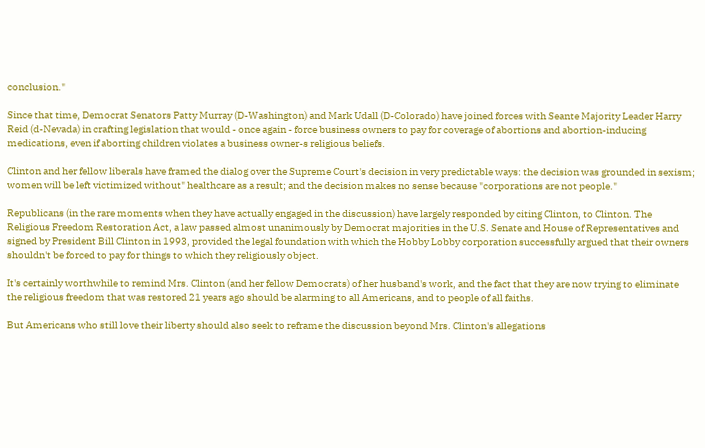conclusion."

Since that time, Democrat Senators Patty Murray (D-Washington) and Mark Udall (D-Colorado) have joined forces with Seante Majority Leader Harry Reid (d-Nevada) in crafting legislation that would - once again - force business owners to pay for coverage of abortions and abortion-inducing medications, even if aborting children violates a business owner-s religious beliefs.

Clinton and her fellow liberals have framed the dialog over the Supreme Court's decision in very predictable ways: the decision was grounded in sexism; women will be left victimized without" healthcare as a result; and the decision makes no sense because "corporations are not people."

Republicans (in the rare moments when they have actually engaged in the discussion) have largely responded by citing Clinton, to Clinton. The Religious Freedom Restoration Act, a law passed almost unanimously by Democrat majorities in the U.S. Senate and House of Representatives and signed by President Bill Clinton in 1993, provided the legal foundation with which the Hobby Lobby corporation successfully argued that their owners shouldn't be forced to pay for things to which they religiously object.

It's certainly worthwhile to remind Mrs. Clinton (and her fellow Democrats) of her husband's work, and the fact that they are now trying to eliminate the religious freedom that was restored 21 years ago should be alarming to all Americans, and to people of all faiths.

But Americans who still love their liberty should also seek to reframe the discussion beyond Mrs. Clinton's allegations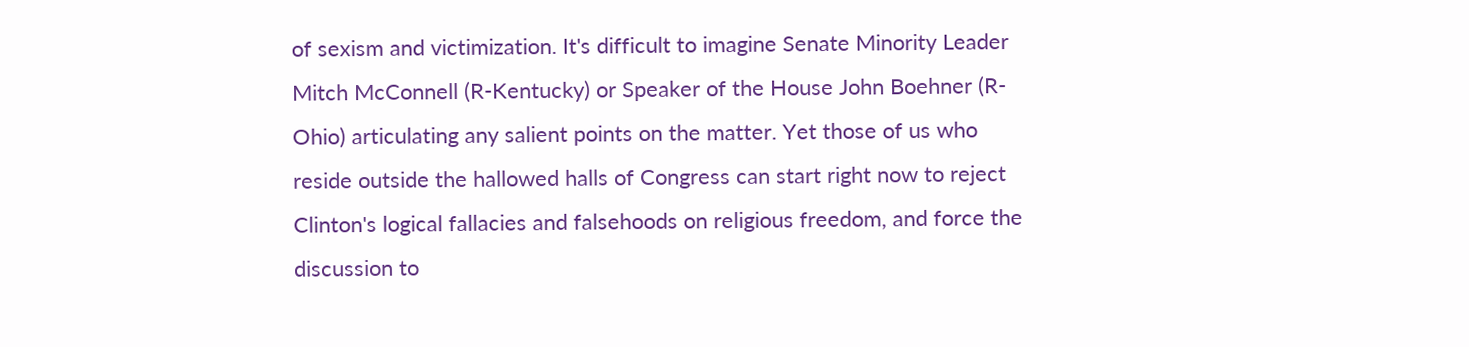of sexism and victimization. It's difficult to imagine Senate Minority Leader Mitch McConnell (R-Kentucky) or Speaker of the House John Boehner (R-Ohio) articulating any salient points on the matter. Yet those of us who reside outside the hallowed halls of Congress can start right now to reject Clinton's logical fallacies and falsehoods on religious freedom, and force the discussion to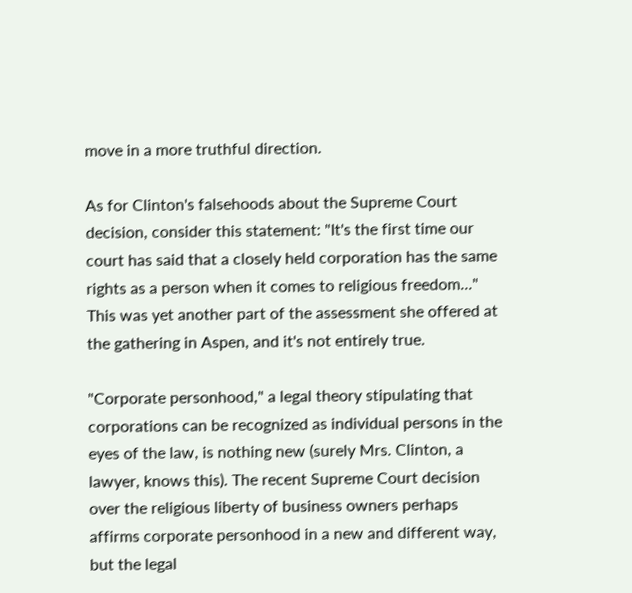move in a more truthful direction.

As for Clinton's falsehoods about the Supreme Court decision, consider this statement: "It's the first time our court has said that a closely held corporation has the same rights as a person when it comes to religious freedom..." This was yet another part of the assessment she offered at the gathering in Aspen, and it's not entirely true.

"Corporate personhood," a legal theory stipulating that corporations can be recognized as individual persons in the eyes of the law, is nothing new (surely Mrs. Clinton, a lawyer, knows this). The recent Supreme Court decision over the religious liberty of business owners perhaps affirms corporate personhood in a new and different way, but the legal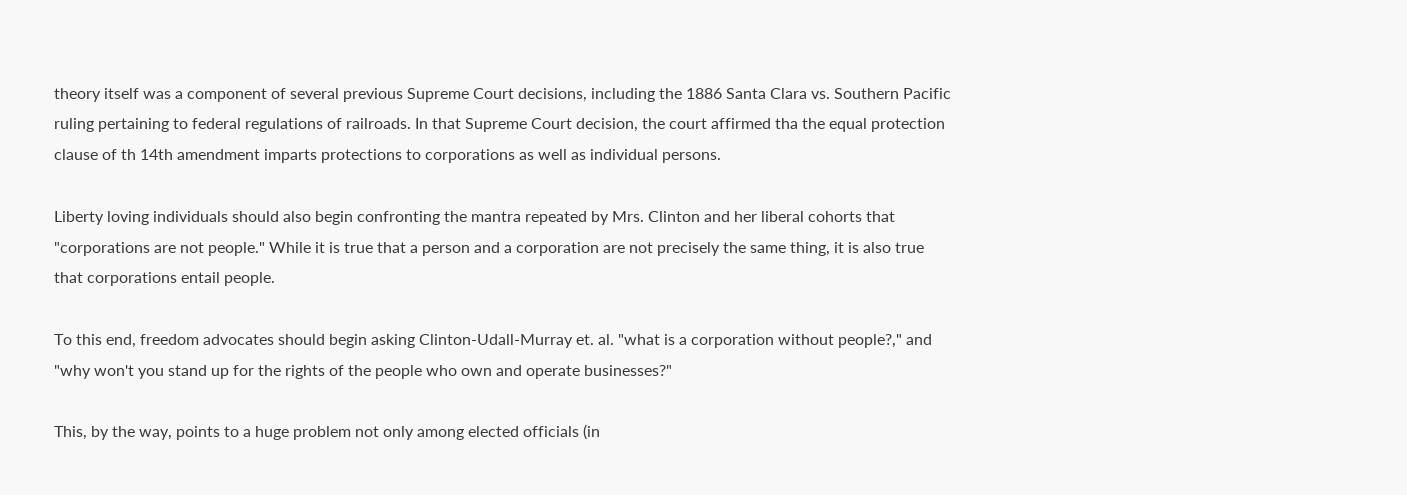theory itself was a component of several previous Supreme Court decisions, including the 1886 Santa Clara vs. Southern Pacific ruling pertaining to federal regulations of railroads. In that Supreme Court decision, the court affirmed tha the equal protection clause of th 14th amendment imparts protections to corporations as well as individual persons.

Liberty loving individuals should also begin confronting the mantra repeated by Mrs. Clinton and her liberal cohorts that "corporations are not people." While it is true that a person and a corporation are not precisely the same thing, it is also true that corporations entail people.

To this end, freedom advocates should begin asking Clinton-Udall-Murray et. al. "what is a corporation without people?," and "why won't you stand up for the rights of the people who own and operate businesses?"

This, by the way, points to a huge problem not only among elected officials (in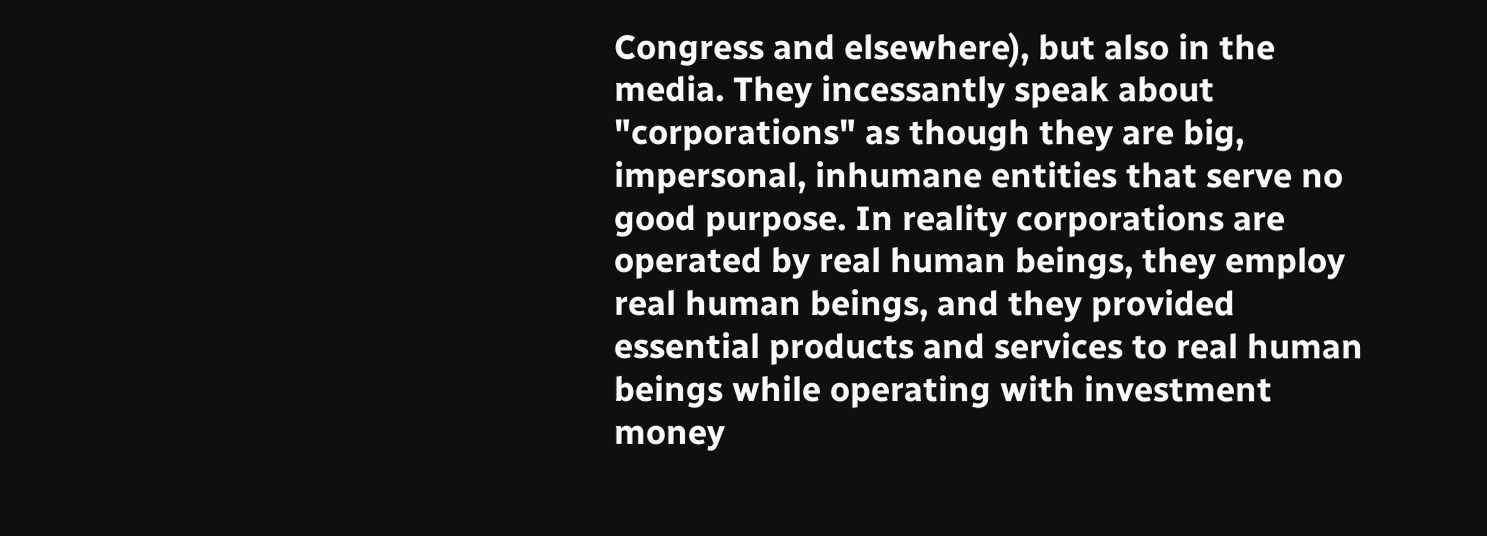Congress and elsewhere), but also in the media. They incessantly speak about "corporations" as though they are big, impersonal, inhumane entities that serve no good purpose. In reality corporations are operated by real human beings, they employ real human beings, and they provided essential products and services to real human beings while operating with investment money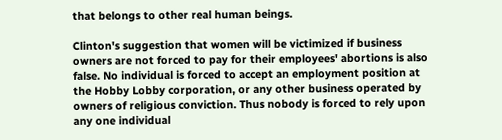that belongs to other real human beings.

Clinton's suggestion that women will be victimized if business owners are not forced to pay for their employees' abortions is also false. No individual is forced to accept an employment position at the Hobby Lobby corporation, or any other business operated by owners of religious conviction. Thus nobody is forced to rely upon any one individual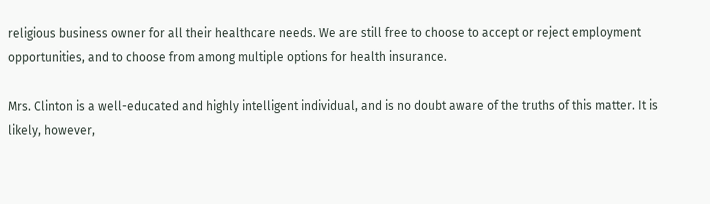religious business owner for all their healthcare needs. We are still free to choose to accept or reject employment opportunities, and to choose from among multiple options for health insurance.

Mrs. Clinton is a well-educated and highly intelligent individual, and is no doubt aware of the truths of this matter. It is likely, however,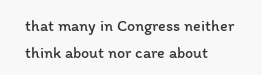that many in Congress neither think about nor care about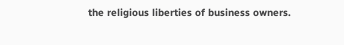the religious liberties of business owners.